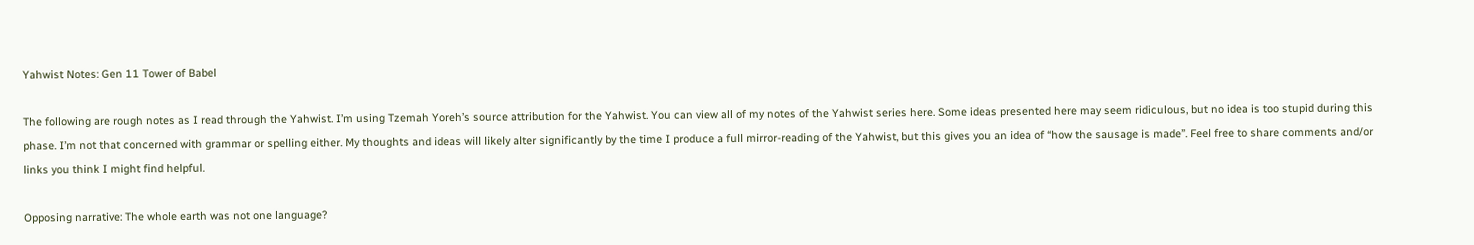Yahwist Notes: Gen 11 Tower of Babel

The following are rough notes as I read through the Yahwist. I’m using Tzemah Yoreh’s source attribution for the Yahwist. You can view all of my notes of the Yahwist series here. Some ideas presented here may seem ridiculous, but no idea is too stupid during this phase. I’m not that concerned with grammar or spelling either. My thoughts and ideas will likely alter significantly by the time I produce a full mirror-reading of the Yahwist, but this gives you an idea of “how the sausage is made”. Feel free to share comments and/or links you think I might find helpful.

Opposing narrative: The whole earth was not one language?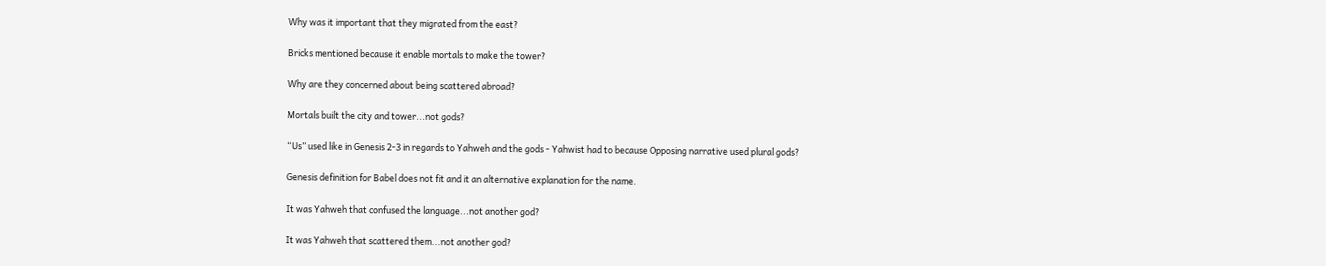Why was it important that they migrated from the east?

Bricks mentioned because it enable mortals to make the tower?

Why are they concerned about being scattered abroad?

Mortals built the city and tower...not gods?

“Us” used like in Genesis 2-3 in regards to Yahweh and the gods - Yahwist had to because Opposing narrative used plural gods?

Genesis definition for Babel does not fit and it an alternative explanation for the name.

It was Yahweh that confused the language...not another god?

It was Yahweh that scattered them...not another god?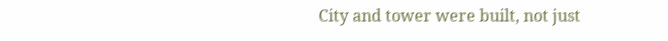City and tower were built, not just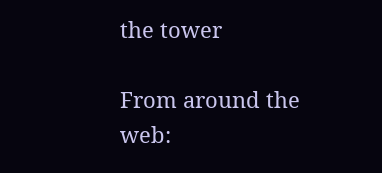the tower

From around the web: